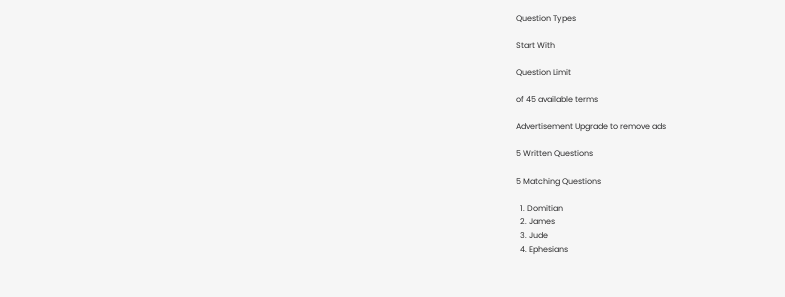Question Types

Start With

Question Limit

of 45 available terms

Advertisement Upgrade to remove ads

5 Written Questions

5 Matching Questions

  1. Domitian
  2. James
  3. Jude
  4. Ephesians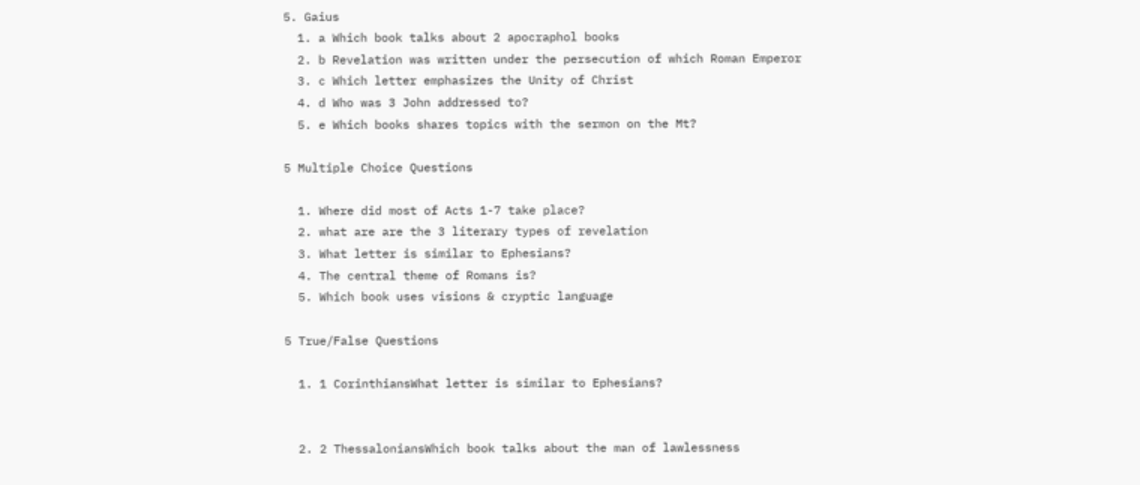5. Gaius
  1. a Which book talks about 2 apocraphol books
  2. b Revelation was written under the persecution of which Roman Emperor
  3. c Which letter emphasizes the Unity of Christ
  4. d Who was 3 John addressed to?
  5. e Which books shares topics with the sermon on the Mt?

5 Multiple Choice Questions

  1. Where did most of Acts 1-7 take place?
  2. what are are the 3 literary types of revelation
  3. What letter is similar to Ephesians?
  4. The central theme of Romans is?
  5. Which book uses visions & cryptic language

5 True/False Questions

  1. 1 CorinthiansWhat letter is similar to Ephesians?


  2. 2 ThessaloniansWhich book talks about the man of lawlessness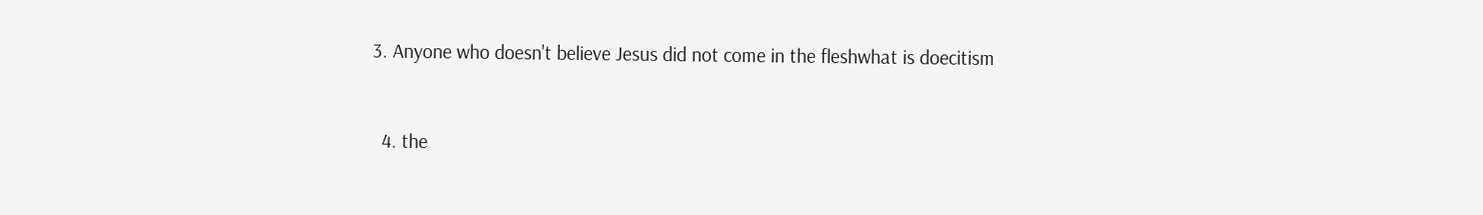3. Anyone who doesn't believe Jesus did not come in the fleshwhat is doecitism


  4. the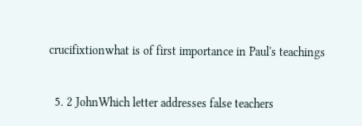crucifixtionwhat is of first importance in Paul's teachings


  5. 2 JohnWhich letter addresses false teachers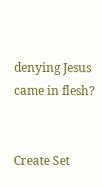denying Jesus came in flesh?


Create Set